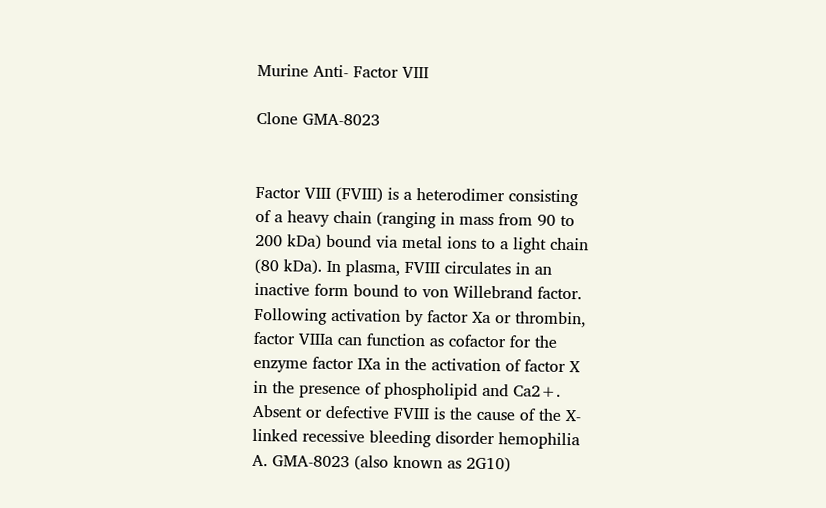Murine Anti- Factor VIII

Clone GMA-8023


Factor VIII (FVIII) is a heterodimer consisting of a heavy chain (ranging in mass from 90 to 200 kDa) bound via metal ions to a light chain (80 kDa). In plasma, FVIII circulates in an inactive form bound to von Willebrand factor. Following activation by factor Xa or thrombin, factor VIIIa can function as cofactor for the enzyme factor IXa in the activation of factor X in the presence of phospholipid and Ca2+. Absent or defective FVIII is the cause of the X-linked recessive bleeding disorder hemophilia A. GMA-8023 (also known as 2G10)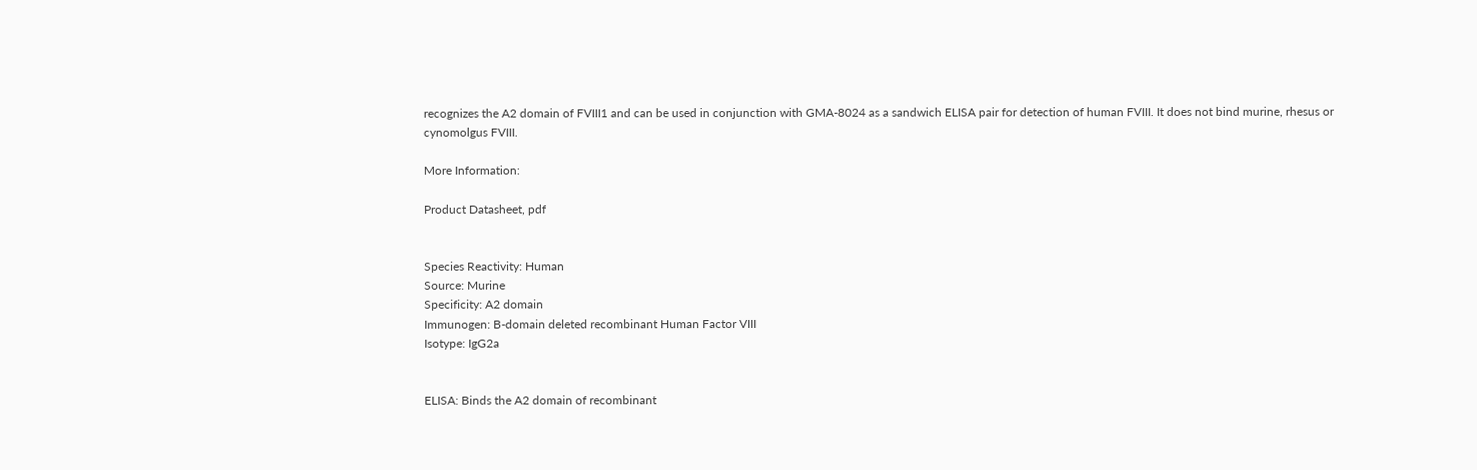recognizes the A2 domain of FVIII1 and can be used in conjunction with GMA-8024 as a sandwich ELISA pair for detection of human FVIII. It does not bind murine, rhesus or cynomolgus FVIII.

More Information:

Product Datasheet, pdf


Species Reactivity: Human
Source: Murine
Specificity: A2 domain
Immunogen: B-domain deleted recombinant Human Factor VIII
Isotype: IgG2a


ELISA: Binds the A2 domain of recombinant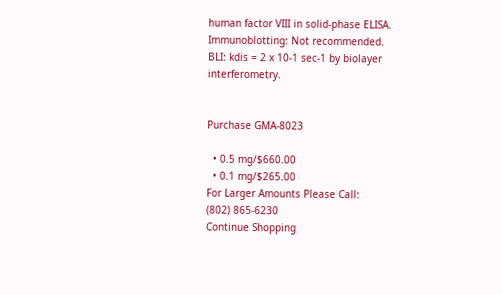human factor VIII in solid-phase ELISA.
Immunoblotting: Not recommended.
BLI: kdis = 2 x 10-1 sec-1 by biolayer interferometry.


Purchase GMA-8023

  • 0.5 mg/$660.00
  • 0.1 mg/$265.00
For Larger Amounts Please Call:
(802) 865-6230
Continue Shopping